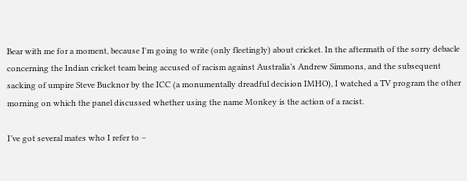Bear with me for a moment, because I'm going to write (only fleetingly) about cricket. In the aftermath of the sorry debacle concerning the Indian cricket team being accused of racism against Australia’s Andrew Simmons, and the subsequent sacking of umpire Steve Bucknor by the ICC (a monumentally dreadful decision IMHO), I watched a TV program the other morning on which the panel discussed whether using the name Monkey is the action of a racist.

I’ve got several mates who I refer to –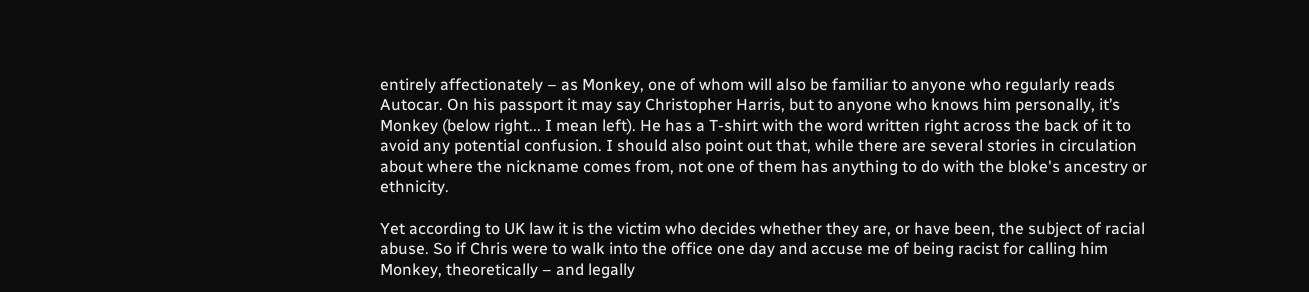entirely affectionately – as Monkey, one of whom will also be familiar to anyone who regularly reads Autocar. On his passport it may say Christopher Harris, but to anyone who knows him personally, it’s Monkey (below right... I mean left). He has a T-shirt with the word written right across the back of it to avoid any potential confusion. I should also point out that, while there are several stories in circulation about where the nickname comes from, not one of them has anything to do with the bloke's ancestry or ethnicity.

Yet according to UK law it is the victim who decides whether they are, or have been, the subject of racial abuse. So if Chris were to walk into the office one day and accuse me of being racist for calling him Monkey, theoretically – and legally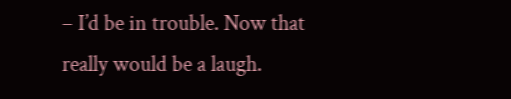– I’d be in trouble. Now that really would be a laugh.